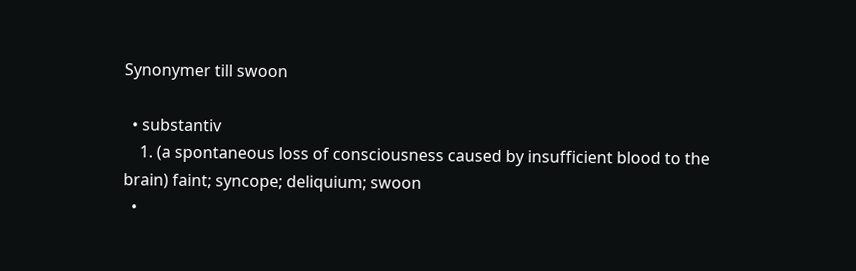Synonymer till swoon

  • substantiv
    1. (a spontaneous loss of consciousness caused by insufficient blood to the brain) faint; syncope; deliquium; swoon
  •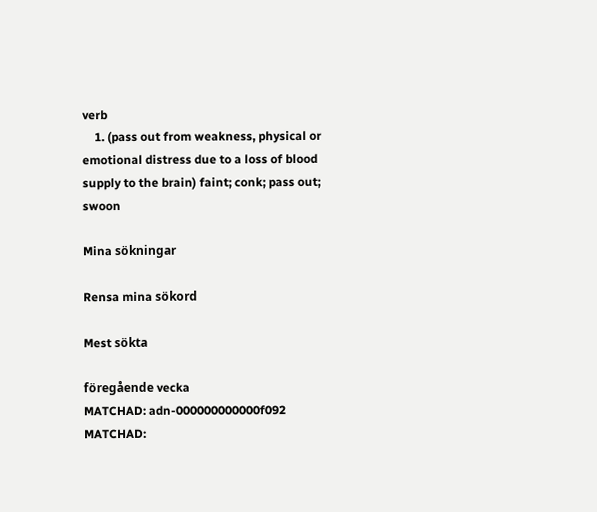verb
    1. (pass out from weakness, physical or emotional distress due to a loss of blood supply to the brain) faint; conk; pass out; swoon

Mina sökningar

Rensa mina sökord

Mest sökta

föregående vecka
MATCHAD: adn-000000000000f092
MATCHAD: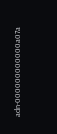adn-000000000000a07a